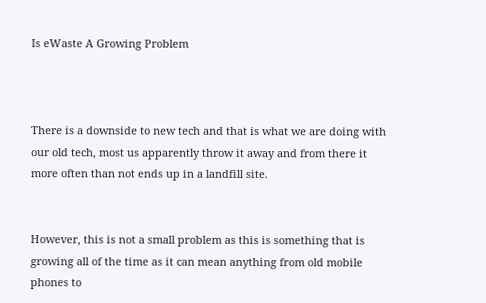Is eWaste A Growing Problem



There is a downside to new tech and that is what we are doing with our old tech, most us apparently throw it away and from there it more often than not ends up in a landfill site.


However, this is not a small problem as this is something that is growing all of the time as it can mean anything from old mobile phones to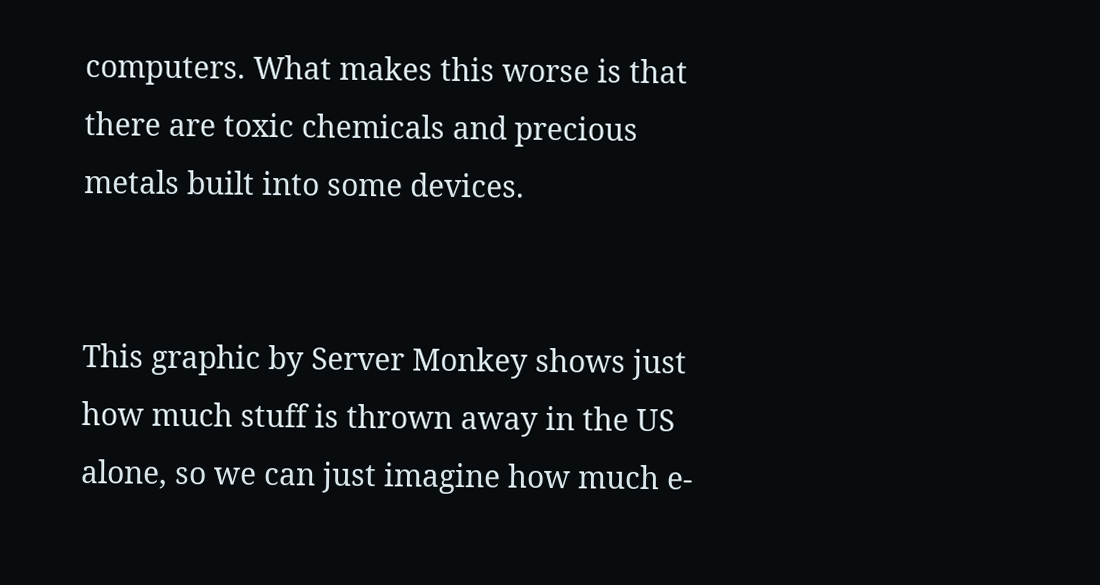computers. What makes this worse is that there are toxic chemicals and precious metals built into some devices.


This graphic by Server Monkey shows just how much stuff is thrown away in the US alone, so we can just imagine how much e-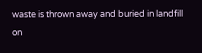waste is thrown away and buried in landfill on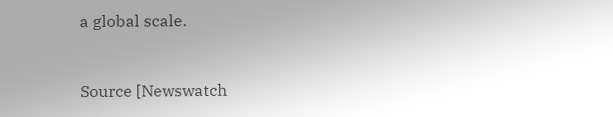a global scale.



Source [Newswatch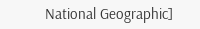National Geographic]